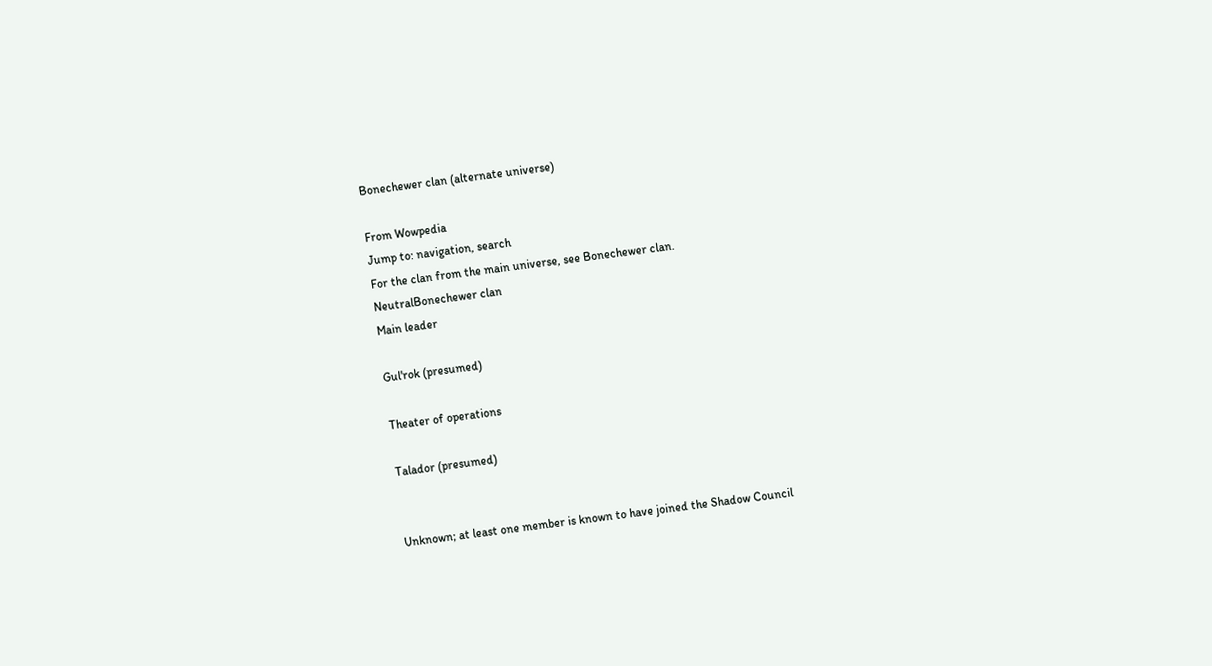Bonechewer clan (alternate universe)

From Wowpedia
Jump to: navigation, search
For the clan from the main universe, see Bonechewer clan.
NeutralBonechewer clan
Main leader

Gul'rok (presumed)

Theater of operations

Talador (presumed)


Unknown; at least one member is known to have joined the Shadow Council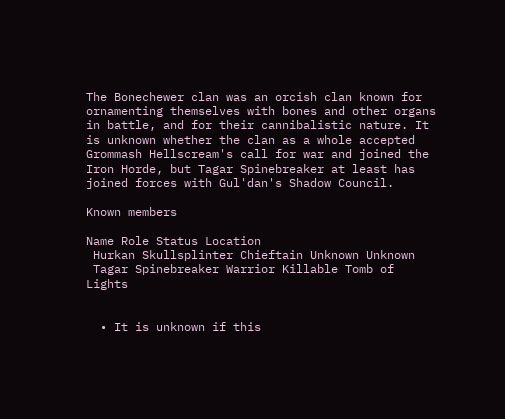The Bonechewer clan was an orcish clan known for ornamenting themselves with bones and other organs in battle, and for their cannibalistic nature. It is unknown whether the clan as a whole accepted Grommash Hellscream's call for war and joined the Iron Horde, but Tagar Spinebreaker at least has joined forces with Gul'dan's Shadow Council.

Known members

Name Role Status Location
 Hurkan Skullsplinter Chieftain Unknown Unknown
 Tagar Spinebreaker Warrior Killable Tomb of Lights


  • It is unknown if this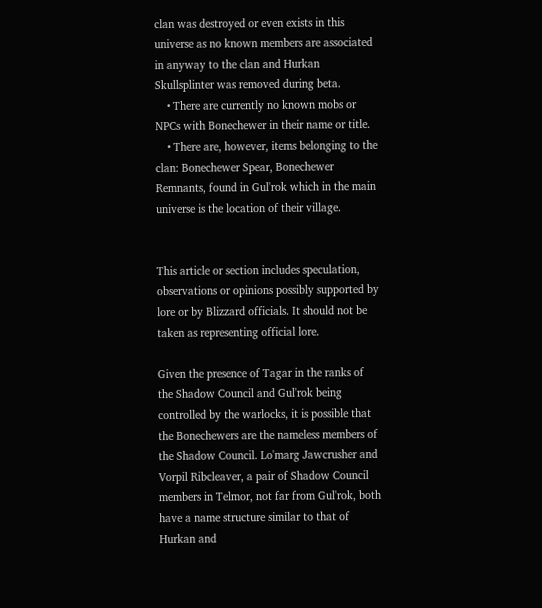clan was destroyed or even exists in this universe as no known members are associated in anyway to the clan and Hurkan Skullsplinter was removed during beta.
    • There are currently no known mobs or NPCs with Bonechewer in their name or title.
    • There are, however, items belonging to the clan: Bonechewer Spear, Bonechewer Remnants, found in Gul'rok which in the main universe is the location of their village.


This article or section includes speculation, observations or opinions possibly supported by lore or by Blizzard officials. It should not be taken as representing official lore.

Given the presence of Tagar in the ranks of the Shadow Council and Gul'rok being controlled by the warlocks, it is possible that the Bonechewers are the nameless members of the Shadow Council. Lo'marg Jawcrusher and Vorpil Ribcleaver, a pair of Shadow Council members in Telmor, not far from Gul'rok, both have a name structure similar to that of Hurkan and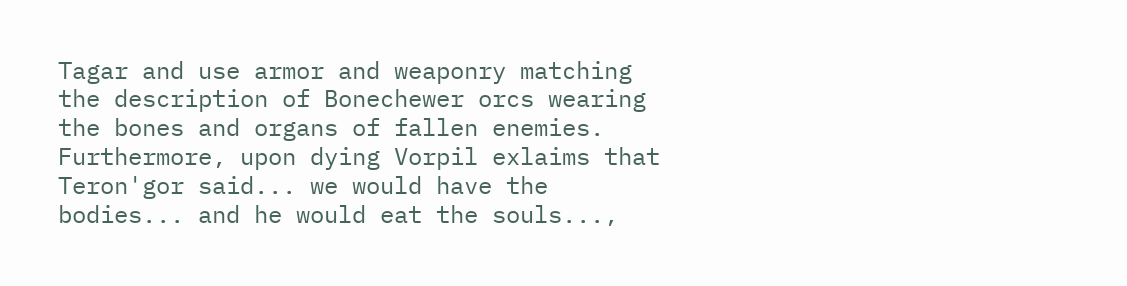Tagar and use armor and weaponry matching the description of Bonechewer orcs wearing the bones and organs of fallen enemies. Furthermore, upon dying Vorpil exlaims that Teron'gor said... we would have the bodies... and he would eat the souls...,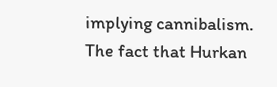implying cannibalism. The fact that Hurkan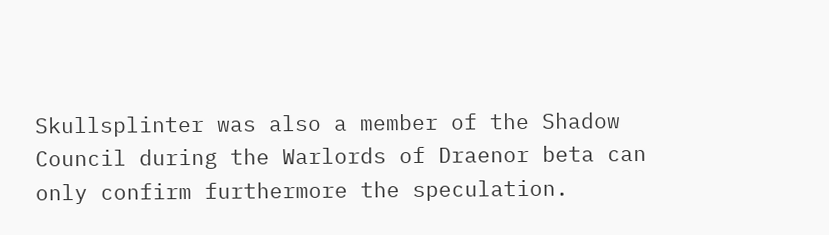Skullsplinter was also a member of the Shadow Council during the Warlords of Draenor beta can only confirm furthermore the speculation.